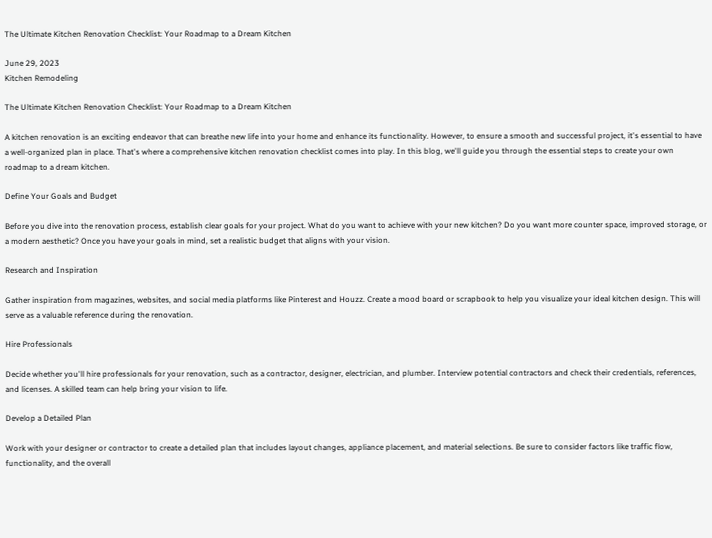The Ultimate Kitchen Renovation Checklist: Your Roadmap to a Dream Kitchen

June 29, 2023
Kitchen Remodeling

The Ultimate Kitchen Renovation Checklist: Your Roadmap to a Dream Kitchen

A kitchen renovation is an exciting endeavor that can breathe new life into your home and enhance its functionality. However, to ensure a smooth and successful project, it's essential to have a well-organized plan in place. That's where a comprehensive kitchen renovation checklist comes into play. In this blog, we'll guide you through the essential steps to create your own roadmap to a dream kitchen.

Define Your Goals and Budget

Before you dive into the renovation process, establish clear goals for your project. What do you want to achieve with your new kitchen? Do you want more counter space, improved storage, or a modern aesthetic? Once you have your goals in mind, set a realistic budget that aligns with your vision.

Research and Inspiration

Gather inspiration from magazines, websites, and social media platforms like Pinterest and Houzz. Create a mood board or scrapbook to help you visualize your ideal kitchen design. This will serve as a valuable reference during the renovation.

Hire Professionals

Decide whether you'll hire professionals for your renovation, such as a contractor, designer, electrician, and plumber. Interview potential contractors and check their credentials, references, and licenses. A skilled team can help bring your vision to life.

Develop a Detailed Plan

Work with your designer or contractor to create a detailed plan that includes layout changes, appliance placement, and material selections. Be sure to consider factors like traffic flow, functionality, and the overall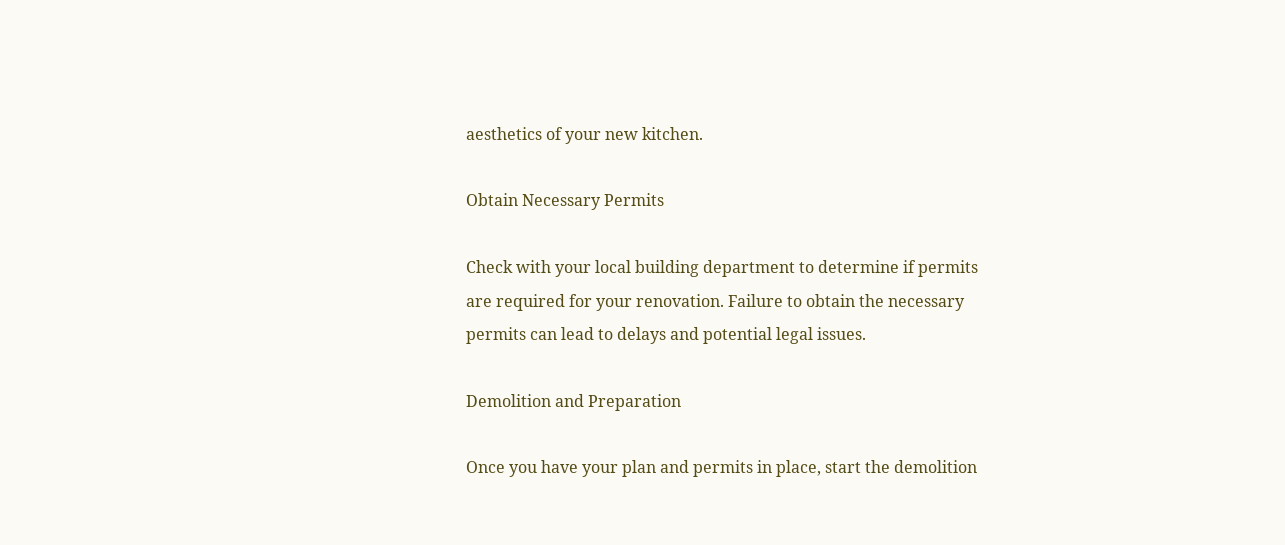aesthetics of your new kitchen.

Obtain Necessary Permits

Check with your local building department to determine if permits are required for your renovation. Failure to obtain the necessary permits can lead to delays and potential legal issues.

Demolition and Preparation

Once you have your plan and permits in place, start the demolition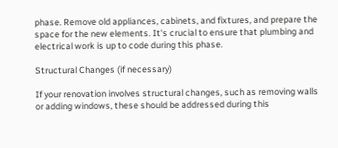phase. Remove old appliances, cabinets, and fixtures, and prepare the space for the new elements. It's crucial to ensure that plumbing and electrical work is up to code during this phase.

Structural Changes (if necessary)

If your renovation involves structural changes, such as removing walls or adding windows, these should be addressed during this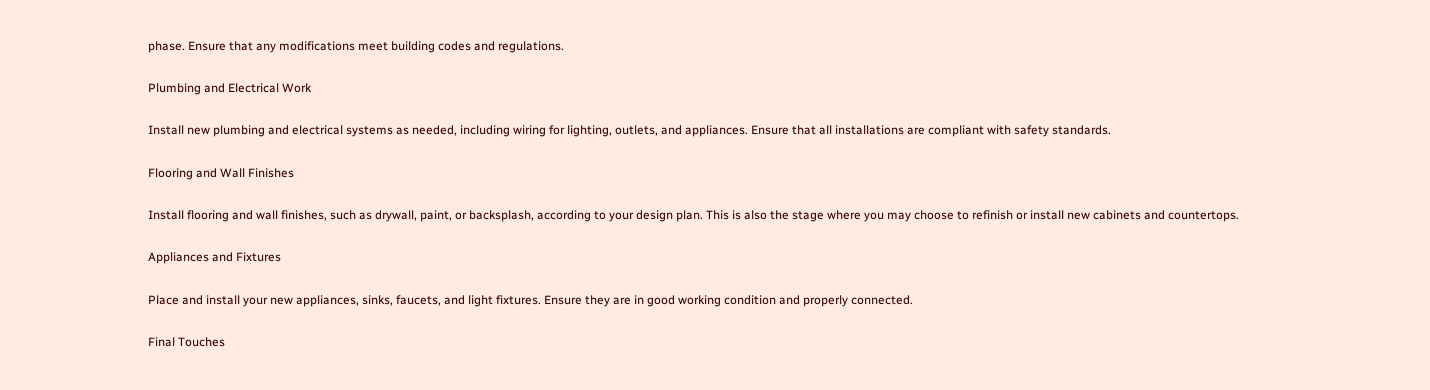phase. Ensure that any modifications meet building codes and regulations.

Plumbing and Electrical Work

Install new plumbing and electrical systems as needed, including wiring for lighting, outlets, and appliances. Ensure that all installations are compliant with safety standards.

Flooring and Wall Finishes

Install flooring and wall finishes, such as drywall, paint, or backsplash, according to your design plan. This is also the stage where you may choose to refinish or install new cabinets and countertops.

Appliances and Fixtures

Place and install your new appliances, sinks, faucets, and light fixtures. Ensure they are in good working condition and properly connected.

Final Touches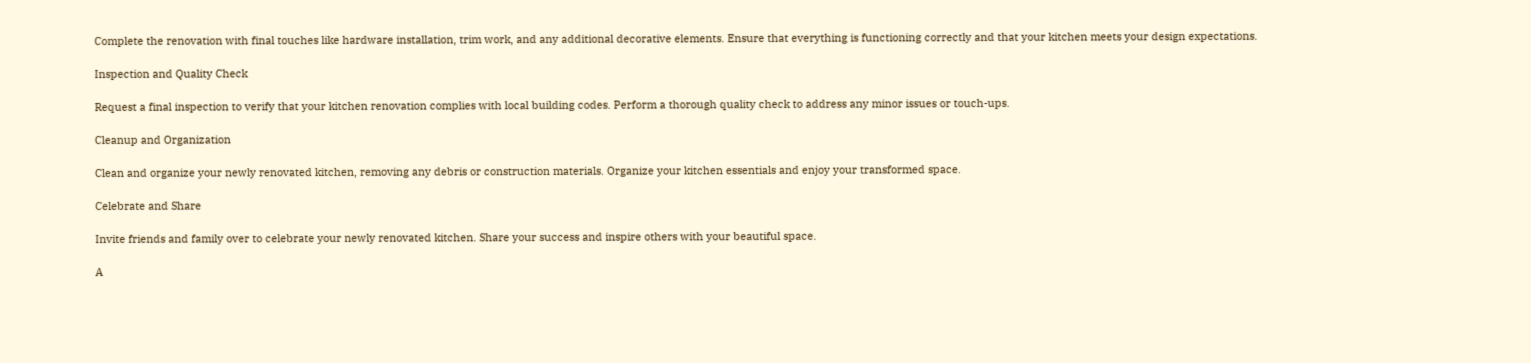Complete the renovation with final touches like hardware installation, trim work, and any additional decorative elements. Ensure that everything is functioning correctly and that your kitchen meets your design expectations.

Inspection and Quality Check

Request a final inspection to verify that your kitchen renovation complies with local building codes. Perform a thorough quality check to address any minor issues or touch-ups.

Cleanup and Organization

Clean and organize your newly renovated kitchen, removing any debris or construction materials. Organize your kitchen essentials and enjoy your transformed space.

Celebrate and Share

Invite friends and family over to celebrate your newly renovated kitchen. Share your success and inspire others with your beautiful space.

A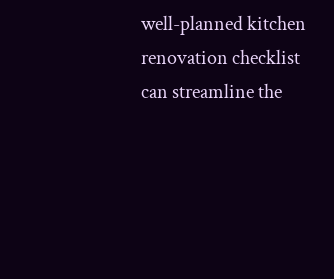well-planned kitchen renovation checklist can streamline the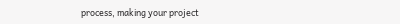process, making your project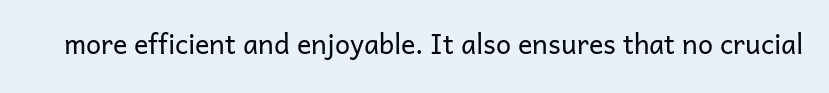more efficient and enjoyable. It also ensures that no crucial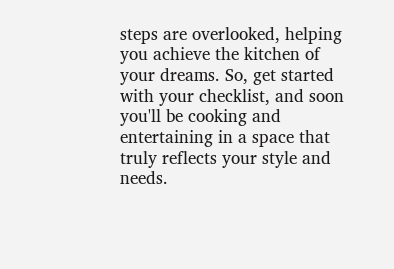steps are overlooked, helping you achieve the kitchen of your dreams. So, get started with your checklist, and soon you'll be cooking and entertaining in a space that truly reflects your style and needs.